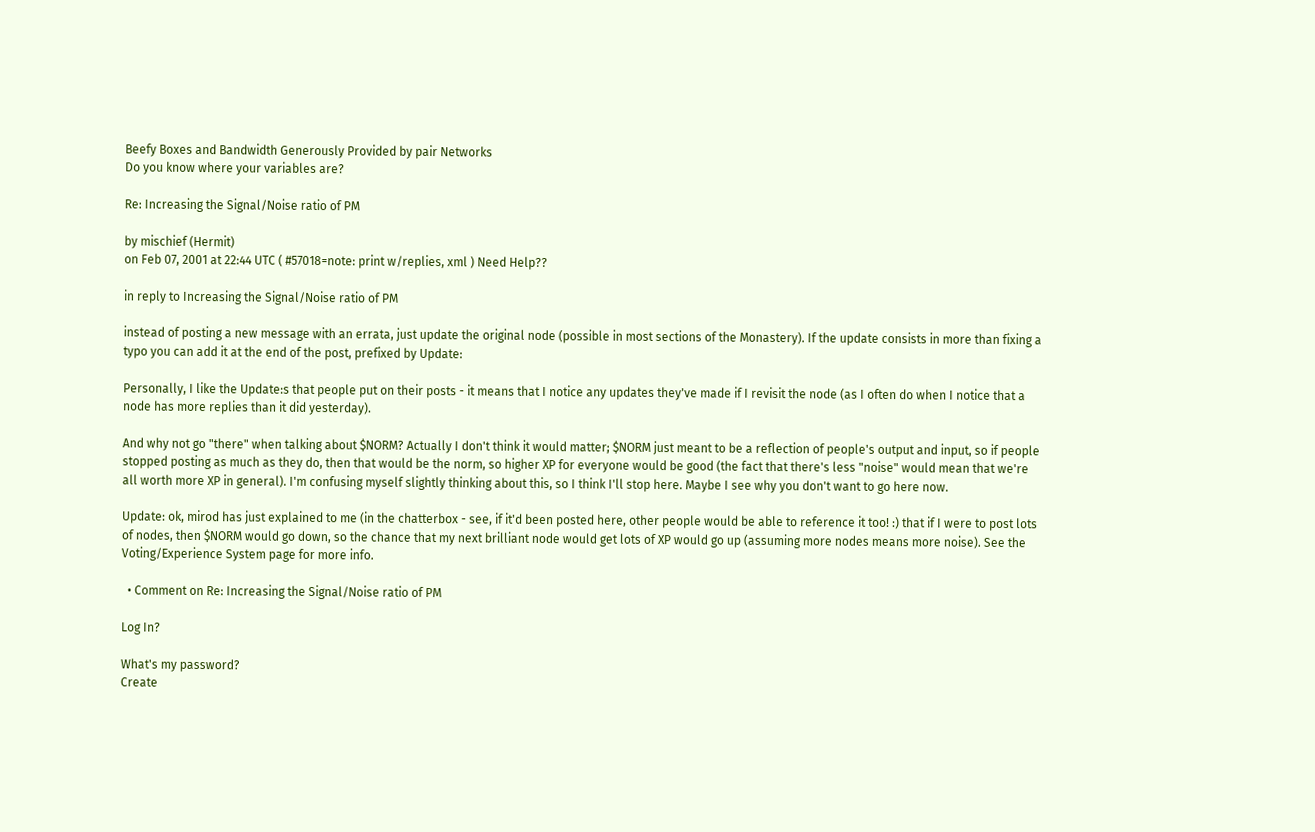Beefy Boxes and Bandwidth Generously Provided by pair Networks
Do you know where your variables are?

Re: Increasing the Signal/Noise ratio of PM

by mischief (Hermit)
on Feb 07, 2001 at 22:44 UTC ( #57018=note: print w/replies, xml ) Need Help??

in reply to Increasing the Signal/Noise ratio of PM

instead of posting a new message with an errata, just update the original node (possible in most sections of the Monastery). If the update consists in more than fixing a typo you can add it at the end of the post, prefixed by Update:

Personally, I like the Update:s that people put on their posts - it means that I notice any updates they've made if I revisit the node (as I often do when I notice that a node has more replies than it did yesterday).

And why not go "there" when talking about $NORM? Actually I don't think it would matter; $NORM just meant to be a reflection of people's output and input, so if people stopped posting as much as they do, then that would be the norm, so higher XP for everyone would be good (the fact that there's less "noise" would mean that we're all worth more XP in general). I'm confusing myself slightly thinking about this, so I think I'll stop here. Maybe I see why you don't want to go here now.

Update: ok, mirod has just explained to me (in the chatterbox - see, if it'd been posted here, other people would be able to reference it too! :) that if I were to post lots of nodes, then $NORM would go down, so the chance that my next brilliant node would get lots of XP would go up (assuming more nodes means more noise). See the Voting/Experience System page for more info.

  • Comment on Re: Increasing the Signal/Noise ratio of PM

Log In?

What's my password?
Create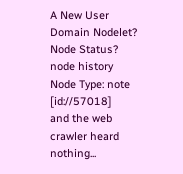A New User
Domain Nodelet?
Node Status?
node history
Node Type: note [id://57018]
and the web crawler heard nothing...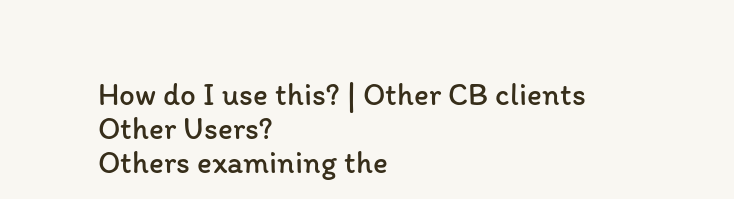How do I use this? | Other CB clients
Other Users?
Others examining the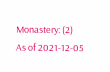Monastery: (2)
As of 2021-12-05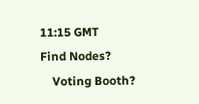11:15 GMT
Find Nodes?
    Voting Booth?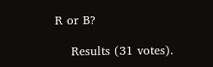R or B?

    Results (31 votes).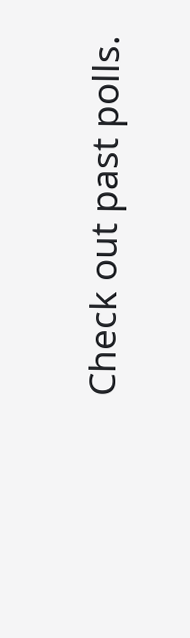Check out past polls.